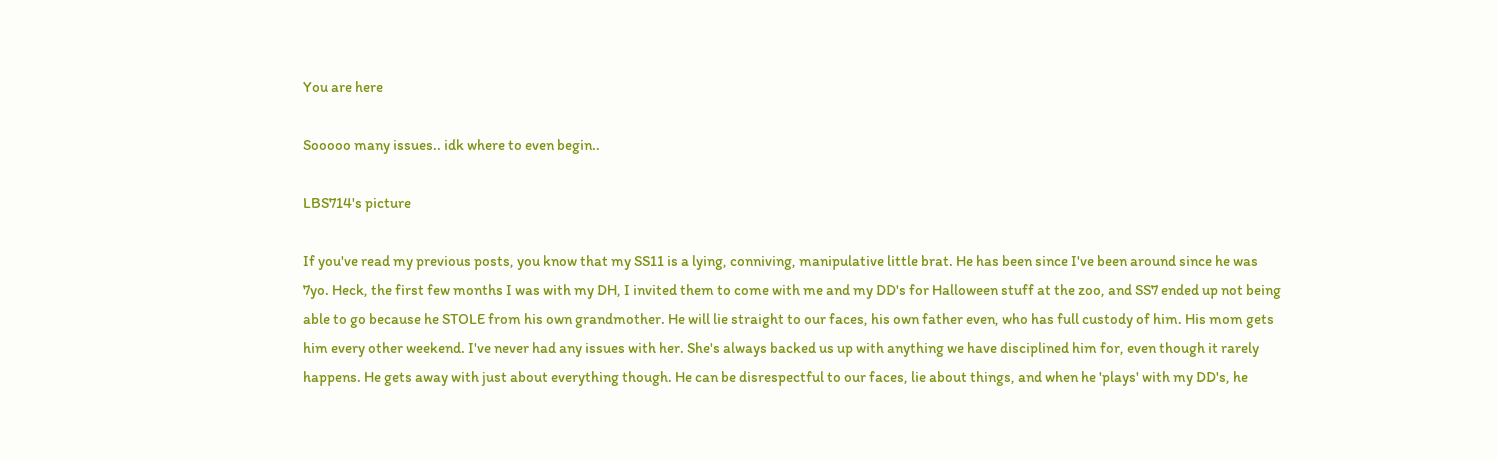You are here

Sooooo many issues.. idk where to even begin..

LBS714's picture

If you've read my previous posts, you know that my SS11 is a lying, conniving, manipulative little brat. He has been since I've been around since he was 7yo. Heck, the first few months I was with my DH, I invited them to come with me and my DD's for Halloween stuff at the zoo, and SS7 ended up not being able to go because he STOLE from his own grandmother. He will lie straight to our faces, his own father even, who has full custody of him. His mom gets him every other weekend. I've never had any issues with her. She's always backed us up with anything we have disciplined him for, even though it rarely happens. He gets away with just about everything though. He can be disrespectful to our faces, lie about things, and when he 'plays' with my DD's, he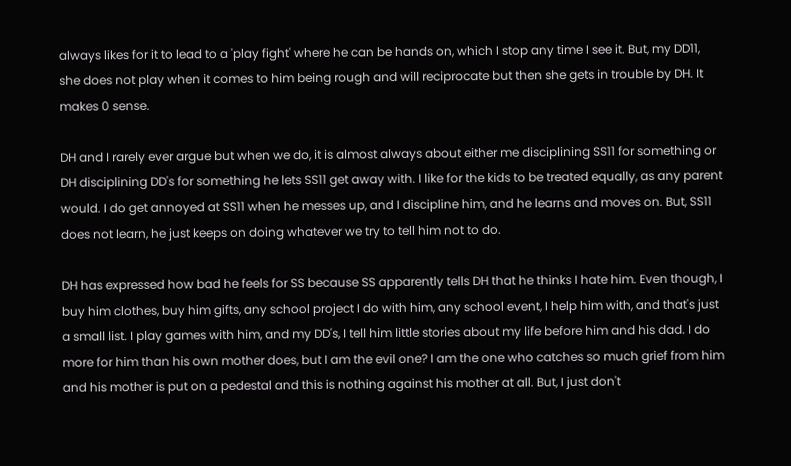always likes for it to lead to a 'play fight' where he can be hands on, which I stop any time I see it. But, my DD11, she does not play when it comes to him being rough and will reciprocate but then she gets in trouble by DH. It makes 0 sense.

DH and I rarely ever argue but when we do, it is almost always about either me disciplining SS11 for something or DH disciplining DD's for something he lets SS11 get away with. I like for the kids to be treated equally, as any parent would. I do get annoyed at SS11 when he messes up, and I discipline him, and he learns and moves on. But, SS11 does not learn, he just keeps on doing whatever we try to tell him not to do.

DH has expressed how bad he feels for SS because SS apparently tells DH that he thinks I hate him. Even though, I buy him clothes, buy him gifts, any school project I do with him, any school event, I help him with, and that's just a small list. I play games with him, and my DD's, I tell him little stories about my life before him and his dad. I do more for him than his own mother does, but I am the evil one? I am the one who catches so much grief from him and his mother is put on a pedestal and this is nothing against his mother at all. But, I just don't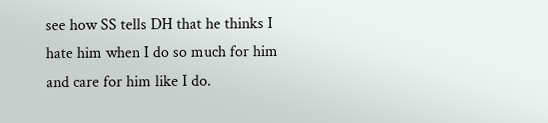see how SS tells DH that he thinks I hate him when I do so much for him and care for him like I do.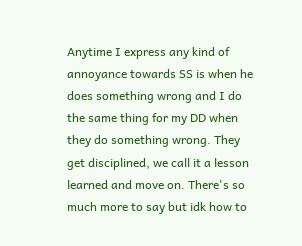Anytime I express any kind of annoyance towards SS is when he does something wrong and I do the same thing for my DD when they do something wrong. They get disciplined, we call it a lesson learned and move on. There's so much more to say but idk how to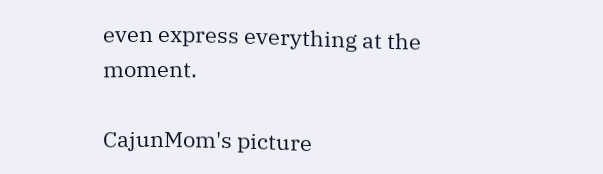even express everything at the moment.

CajunMom's picture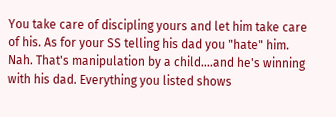You take care of discipling yours and let him take care of his. As for your SS telling his dad you "hate" him. Nah. That's manipulation by a child....and he's winning with his dad. Everything you listed shows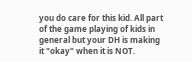you do care for this kid. All part of the game playing of kids in general but your DH is making it "okay" when it is NOT.